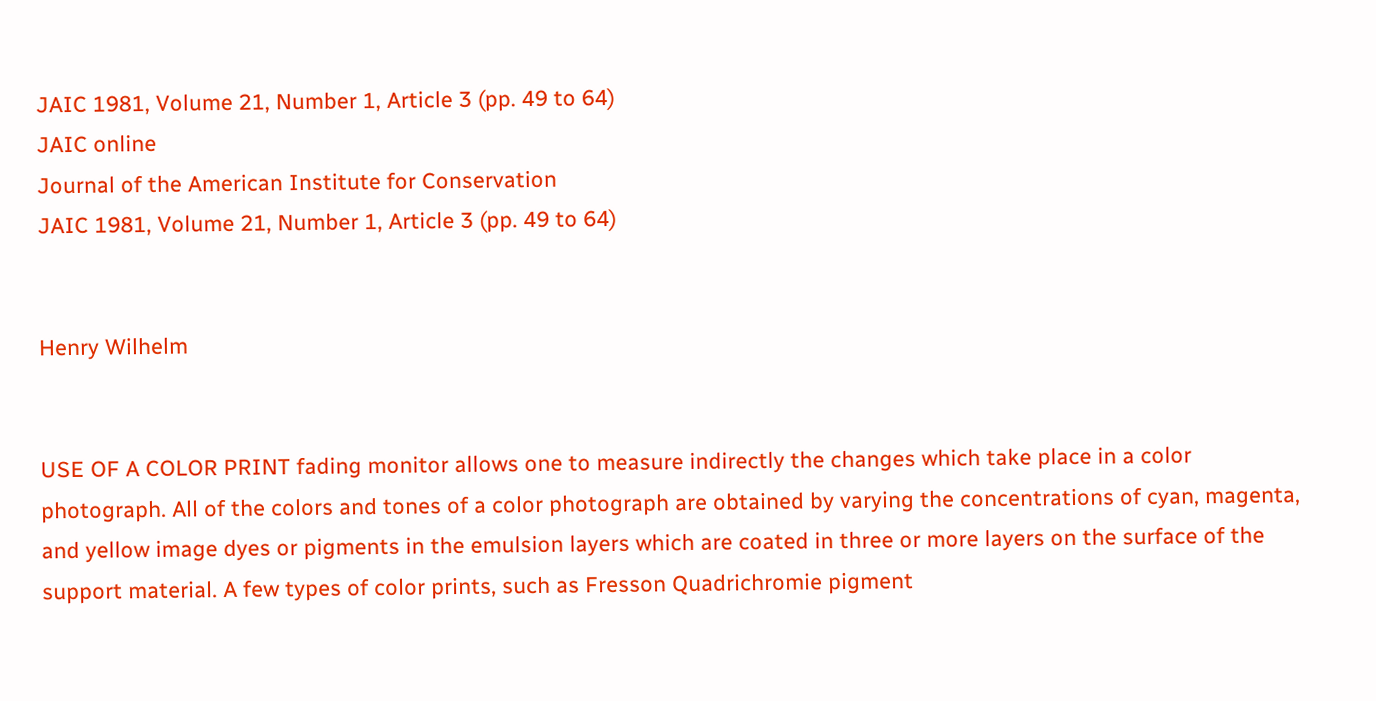JAIC 1981, Volume 21, Number 1, Article 3 (pp. 49 to 64)
JAIC online
Journal of the American Institute for Conservation
JAIC 1981, Volume 21, Number 1, Article 3 (pp. 49 to 64)


Henry Wilhelm


USE OF A COLOR PRINT fading monitor allows one to measure indirectly the changes which take place in a color photograph. All of the colors and tones of a color photograph are obtained by varying the concentrations of cyan, magenta, and yellow image dyes or pigments in the emulsion layers which are coated in three or more layers on the surface of the support material. A few types of color prints, such as Fresson Quadrichromie pigment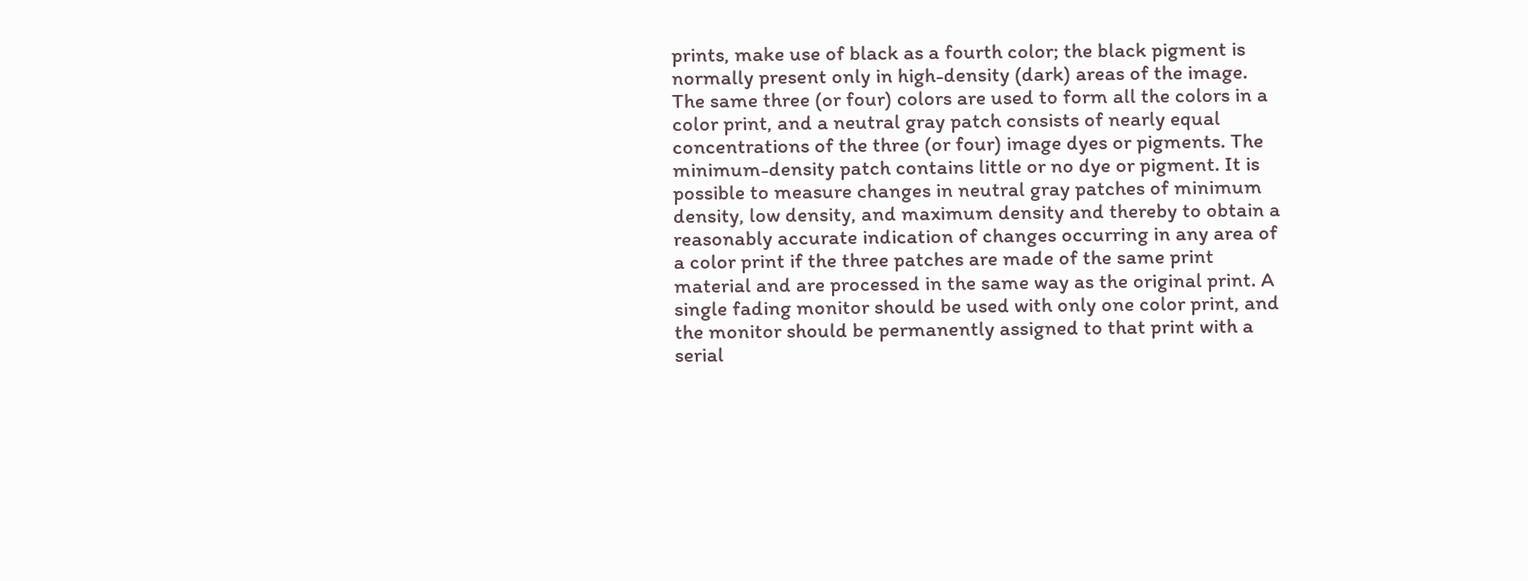prints, make use of black as a fourth color; the black pigment is normally present only in high-density (dark) areas of the image. The same three (or four) colors are used to form all the colors in a color print, and a neutral gray patch consists of nearly equal concentrations of the three (or four) image dyes or pigments. The minimum-density patch contains little or no dye or pigment. It is possible to measure changes in neutral gray patches of minimum density, low density, and maximum density and thereby to obtain a reasonably accurate indication of changes occurring in any area of a color print if the three patches are made of the same print material and are processed in the same way as the original print. A single fading monitor should be used with only one color print, and the monitor should be permanently assigned to that print with a serial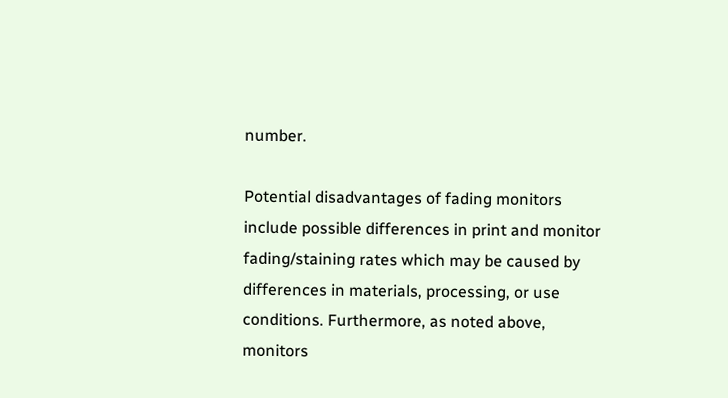number.

Potential disadvantages of fading monitors include possible differences in print and monitor fading/staining rates which may be caused by differences in materials, processing, or use conditions. Furthermore, as noted above, monitors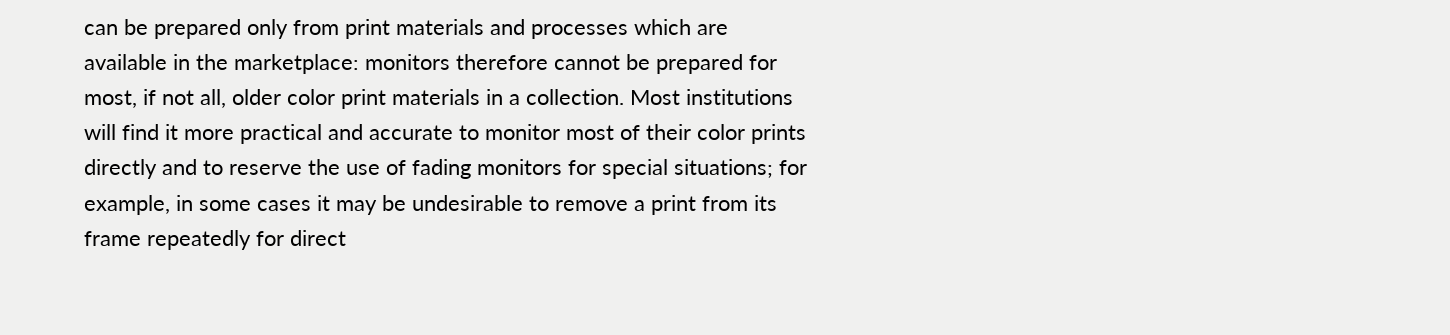can be prepared only from print materials and processes which are available in the marketplace: monitors therefore cannot be prepared for most, if not all, older color print materials in a collection. Most institutions will find it more practical and accurate to monitor most of their color prints directly and to reserve the use of fading monitors for special situations; for example, in some cases it may be undesirable to remove a print from its frame repeatedly for direct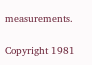measurements.

Copyright 1981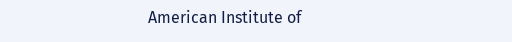American Institute of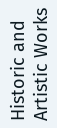Historic and Artistic Works